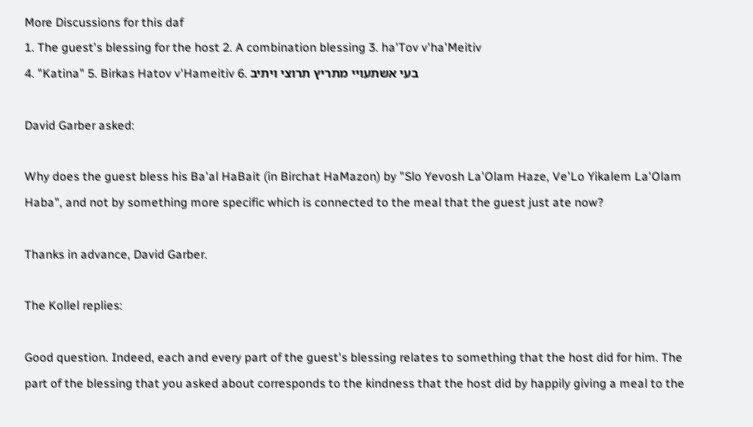More Discussions for this daf
1. The guest's blessing for the host 2. A combination blessing 3. ha'Tov v'ha'Meitiv
4. "Katina" 5. Birkas Hatov v'Hameitiv 6. בעי אשתעויי מתריץ תרוצי ויתיב

David Garber asked:

Why does the guest bless his Ba'al HaBait (in Birchat HaMazon) by "Slo Yevosh La'Olam Haze, Ve'Lo Yikalem La'Olam Haba", and not by something more specific which is connected to the meal that the guest just ate now?

Thanks in advance, David Garber.

The Kollel replies:

Good question. Indeed, each and every part of the guest's blessing relates to something that the host did for him. The part of the blessing that you asked about corresponds to the kindness that the host did by happily giving a meal to the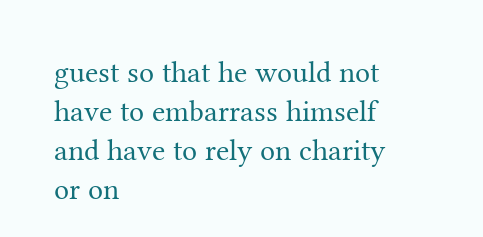guest so that he would not have to embarrass himself and have to rely on charity or on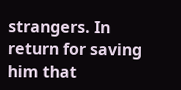strangers. In return for saving him that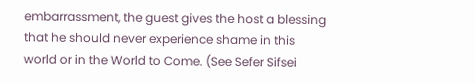embarrassment, the guest gives the host a blessing that he should never experience shame in this world or in the World to Come. (See Sefer Sifsei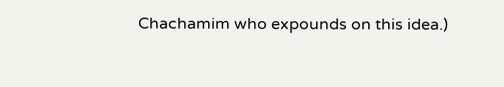Chachamim who expounds on this idea.)